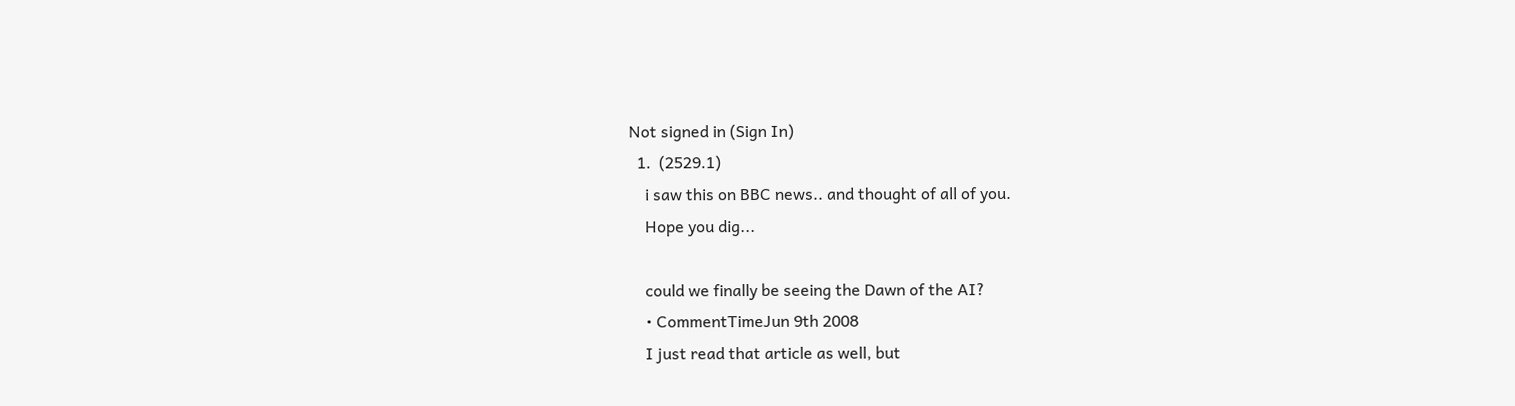Not signed in (Sign In)
  1.  (2529.1)
    i saw this on BBC news.. and thought of all of you.
    Hope you dig...

    could we finally be seeing the Dawn of the AI?
    • CommentTimeJun 9th 2008
    I just read that article as well, but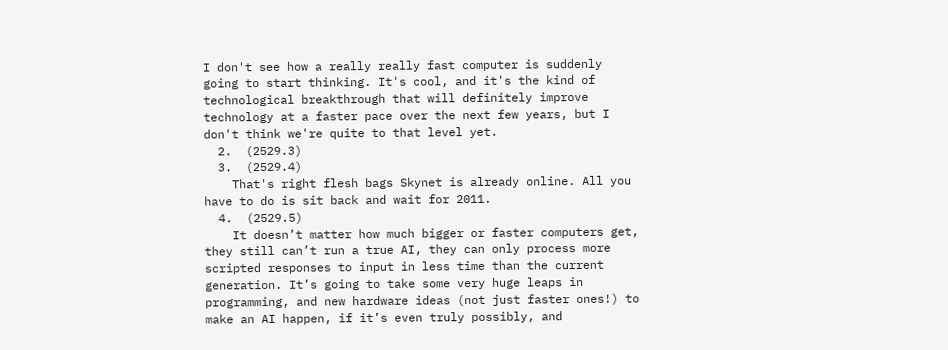I don't see how a really really fast computer is suddenly going to start thinking. It's cool, and it's the kind of technological breakthrough that will definitely improve technology at a faster pace over the next few years, but I don't think we're quite to that level yet.
  2.  (2529.3)
  3.  (2529.4)
    That's right flesh bags Skynet is already online. All you have to do is sit back and wait for 2011.
  4.  (2529.5)
    It doesn’t matter how much bigger or faster computers get, they still can’t run a true AI, they can only process more scripted responses to input in less time than the current generation. It’s going to take some very huge leaps in programming, and new hardware ideas (not just faster ones!) to make an AI happen, if it’s even truly possibly, and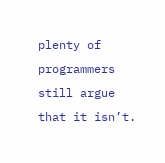plenty of programmers still argue that it isn’t.